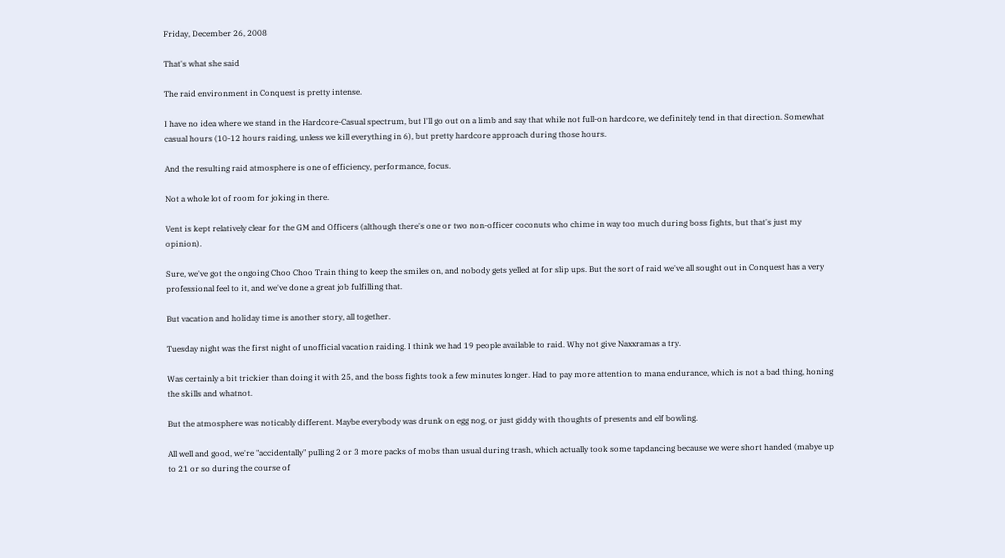Friday, December 26, 2008

That's what she said

The raid environment in Conquest is pretty intense.

I have no idea where we stand in the Hardcore-Casual spectrum, but I'll go out on a limb and say that while not full-on hardcore, we definitely tend in that direction. Somewhat casual hours (10-12 hours raiding, unless we kill everything in 6), but pretty hardcore approach during those hours.

And the resulting raid atmosphere is one of efficiency, performance, focus.

Not a whole lot of room for joking in there.

Vent is kept relatively clear for the GM and Officers (although there's one or two non-officer coconuts who chime in way too much during boss fights, but that's just my opinion).

Sure, we've got the ongoing Choo Choo Train thing to keep the smiles on, and nobody gets yelled at for slip ups. But the sort of raid we've all sought out in Conquest has a very professional feel to it, and we've done a great job fulfilling that.

But vacation and holiday time is another story, all together.

Tuesday night was the first night of unofficial vacation raiding. I think we had 19 people available to raid. Why not give Naxxramas a try.

Was certainly a bit trickier than doing it with 25, and the boss fights took a few minutes longer. Had to pay more attention to mana endurance, which is not a bad thing, honing the skills and whatnot.

But the atmosphere was noticably different. Maybe everybody was drunk on egg nog, or just giddy with thoughts of presents and elf bowling.

All well and good, we're "accidentally" pulling 2 or 3 more packs of mobs than usual during trash, which actually took some tapdancing because we were short handed (mabye up to 21 or so during the course of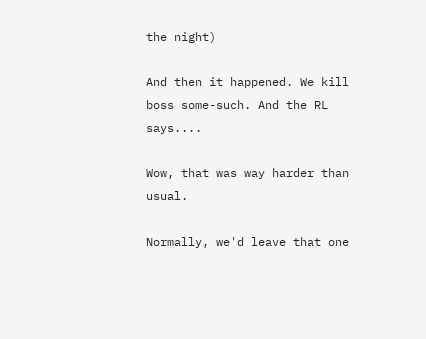the night)

And then it happened. We kill boss some-such. And the RL says....

Wow, that was way harder than usual.

Normally, we'd leave that one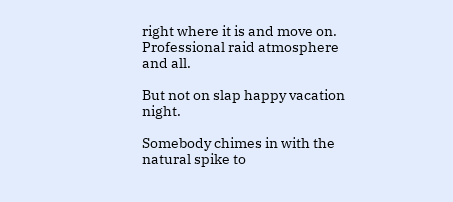right where it is and move on. Professional raid atmosphere and all.

But not on slap happy vacation night.

Somebody chimes in with the natural spike to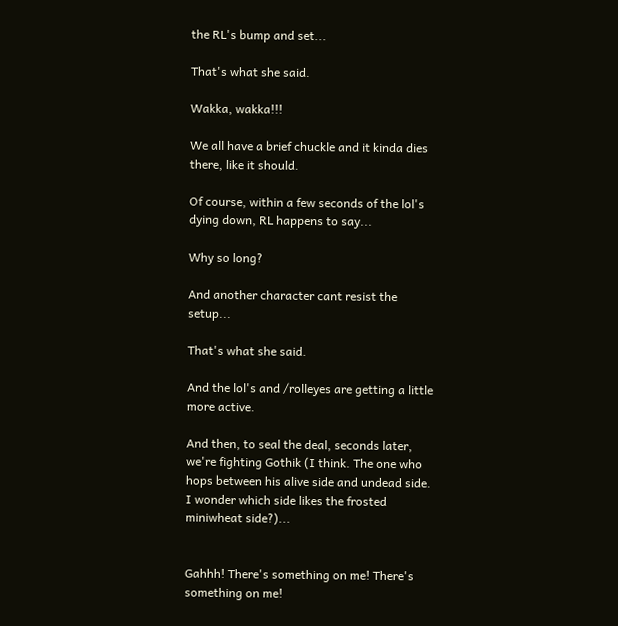the RL's bump and set...

That's what she said.

Wakka, wakka!!!

We all have a brief chuckle and it kinda dies there, like it should.

Of course, within a few seconds of the lol's dying down, RL happens to say...

Why so long?

And another character cant resist the setup...

That's what she said.

And the lol's and /rolleyes are getting a little more active.

And then, to seal the deal, seconds later, we're fighting Gothik (I think. The one who hops between his alive side and undead side. I wonder which side likes the frosted miniwheat side?)...


Gahhh! There's something on me! There's something on me!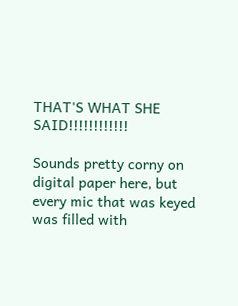THAT'S WHAT SHE SAID!!!!!!!!!!!!

Sounds pretty corny on digital paper here, but every mic that was keyed was filled with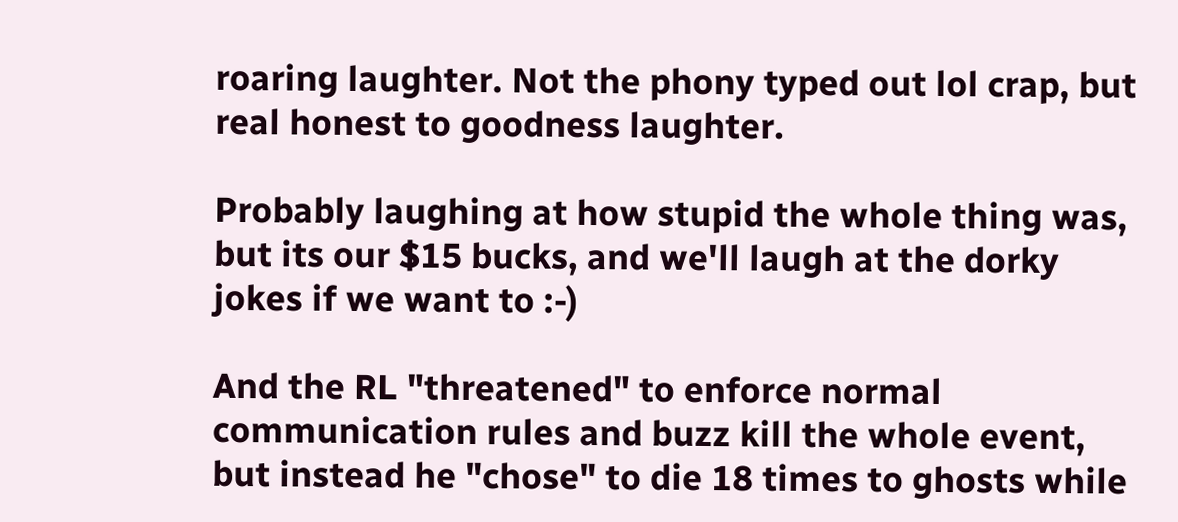roaring laughter. Not the phony typed out lol crap, but real honest to goodness laughter.

Probably laughing at how stupid the whole thing was, but its our $15 bucks, and we'll laugh at the dorky jokes if we want to :-)

And the RL "threatened" to enforce normal communication rules and buzz kill the whole event, but instead he "chose" to die 18 times to ghosts while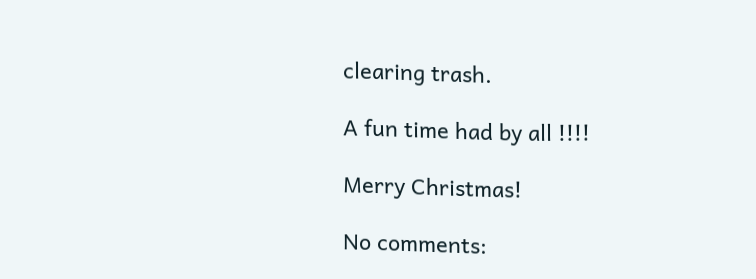clearing trash.

A fun time had by all !!!!

Merry Christmas!

No comments: